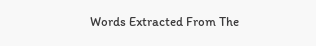Words Extracted From The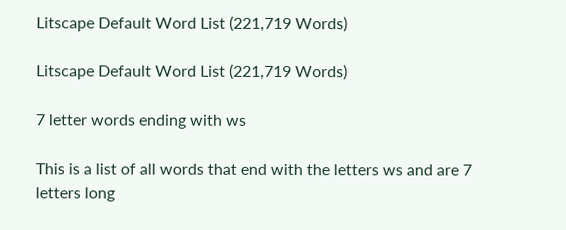Litscape Default Word List (221,719 Words)

Litscape Default Word List (221,719 Words)

7 letter words ending with ws

This is a list of all words that end with the letters ws and are 7 letters long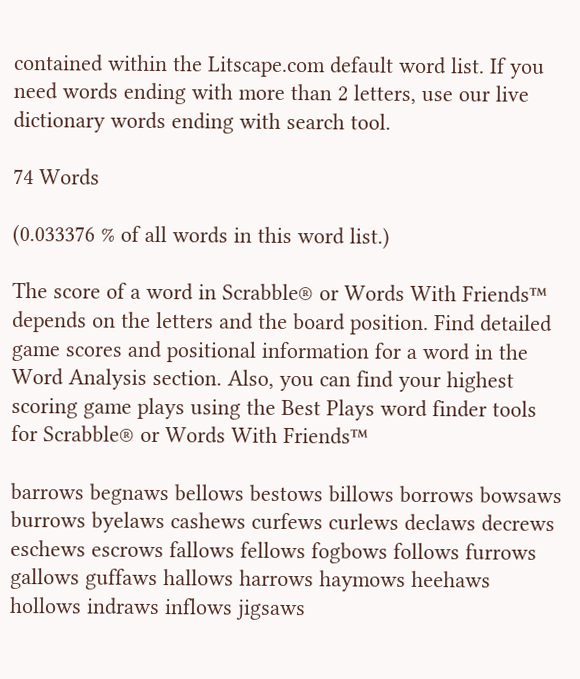contained within the Litscape.com default word list. If you need words ending with more than 2 letters, use our live dictionary words ending with search tool.

74 Words

(0.033376 % of all words in this word list.)

The score of a word in Scrabble® or Words With Friends™ depends on the letters and the board position. Find detailed game scores and positional information for a word in the Word Analysis section. Also, you can find your highest scoring game plays using the Best Plays word finder tools for Scrabble® or Words With Friends™

barrows begnaws bellows bestows billows borrows bowsaws burrows byelaws cashews curfews curlews declaws decrews eschews escrows fallows fellows fogbows follows furrows gallows guffaws hallows harrows haymows heehaws hollows indraws inflows jigsaws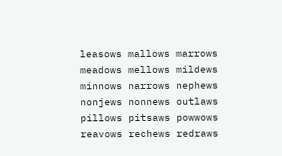leasows mallows marrows meadows mellows mildews minnows narrows nephews nonjews nonnews outlaws pillows pitsaws powwows reavows rechews redraws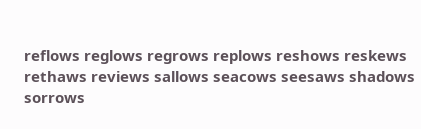reflows reglows regrows replows reshows reskews rethaws reviews sallows seacows seesaws shadows sorrows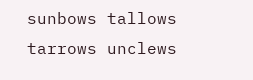sunbows tallows tarrows unclews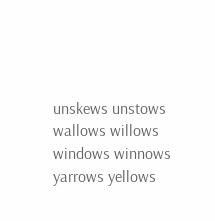unskews unstows wallows willows windows winnows yarrows yellows